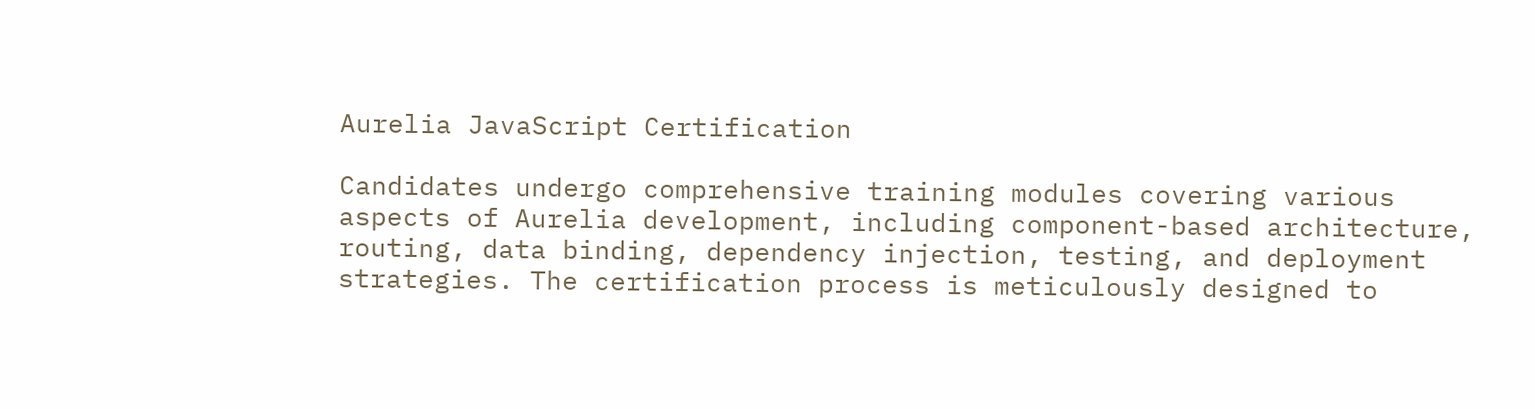Aurelia JavaScript Certification

Candidates undergo comprehensive training modules covering various aspects of Aurelia development, including component-based architecture, routing, data binding, dependency injection, testing, and deployment strategies. The certification process is meticulously designed to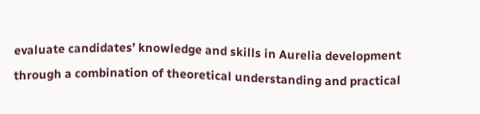evaluate candidates’ knowledge and skills in Aurelia development through a combination of theoretical understanding and practical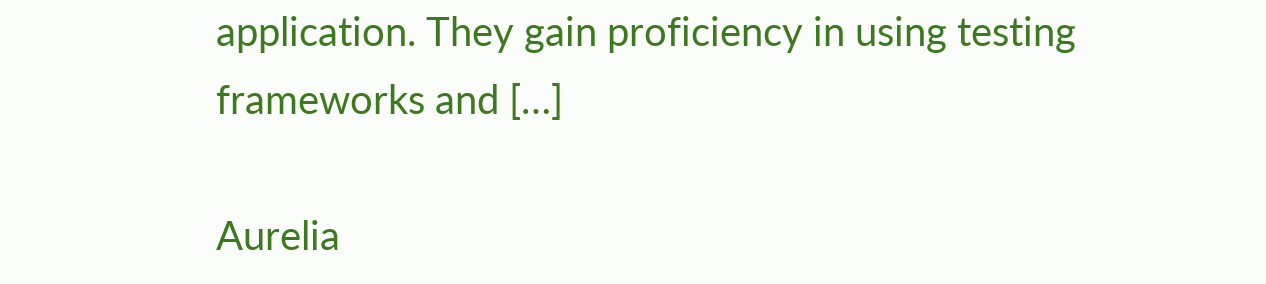application. They gain proficiency in using testing frameworks and […]

Aurelia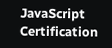JavaScript Certification